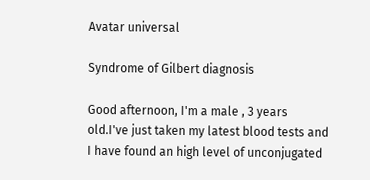Avatar universal

Syndrome of Gilbert diagnosis

Good afternoon, I'm a male , 3 years old.I've just taken my latest blood tests and I have found an high level of unconjugated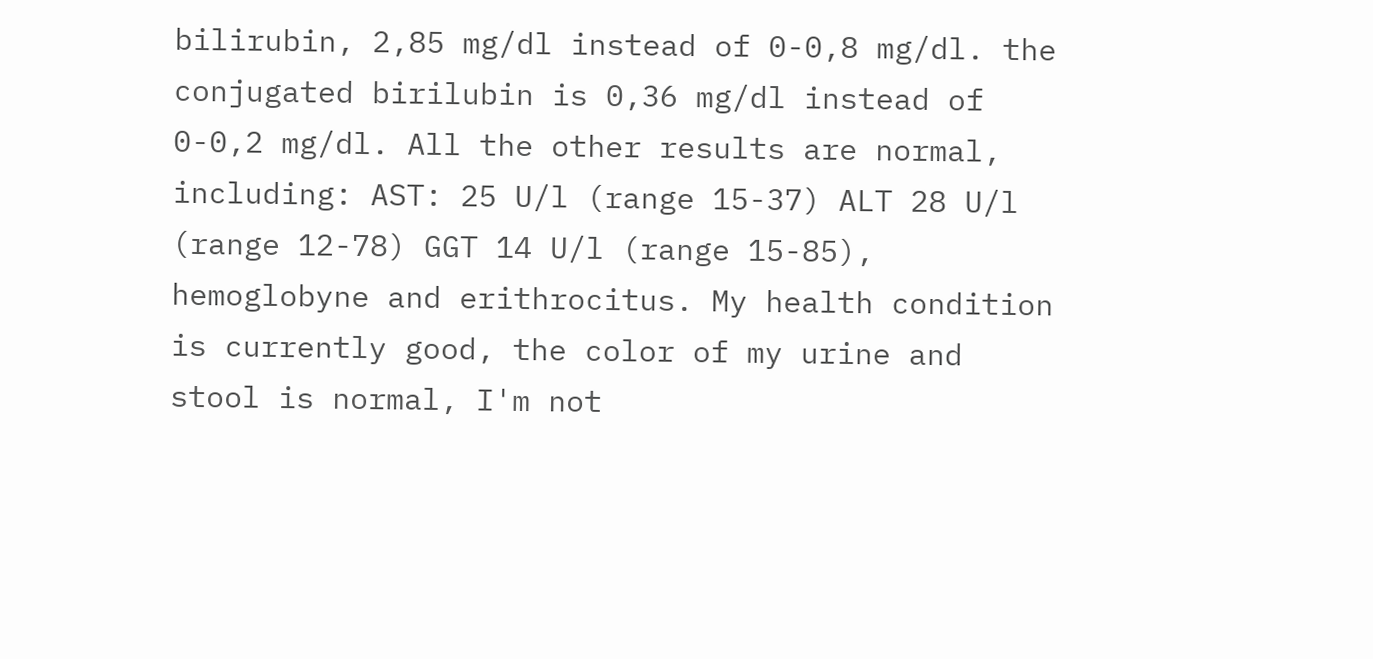bilirubin, 2,85 mg/dl instead of 0-0,8 mg/dl. the conjugated birilubin is 0,36 mg/dl instead of 0-0,2 mg/dl. All the other results are normal, including: AST: 25 U/l (range 15-37) ALT 28 U/l (range 12-78) GGT 14 U/l (range 15-85), hemoglobyne and erithrocitus. My health condition is currently good, the color of my urine and stool is normal, I'm not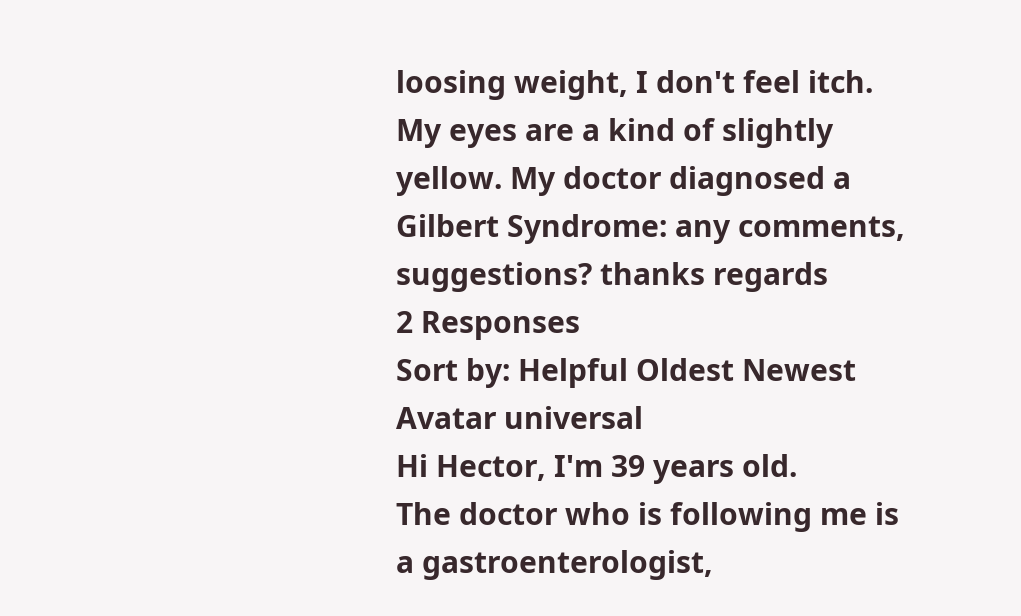loosing weight, I don't feel itch. My eyes are a kind of slightly yellow. My doctor diagnosed a Gilbert Syndrome: any comments, suggestions? thanks regards
2 Responses
Sort by: Helpful Oldest Newest
Avatar universal
Hi Hector, I'm 39 years old.
The doctor who is following me is a gastroenterologist,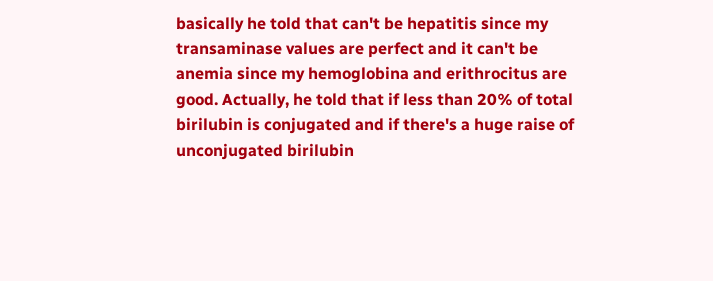basically he told that can't be hepatitis since my transaminase values are perfect and it can't be anemia since my hemoglobina and erithrocitus are good. Actually, he told that if less than 20% of total birilubin is conjugated and if there's a huge raise of unconjugated birilubin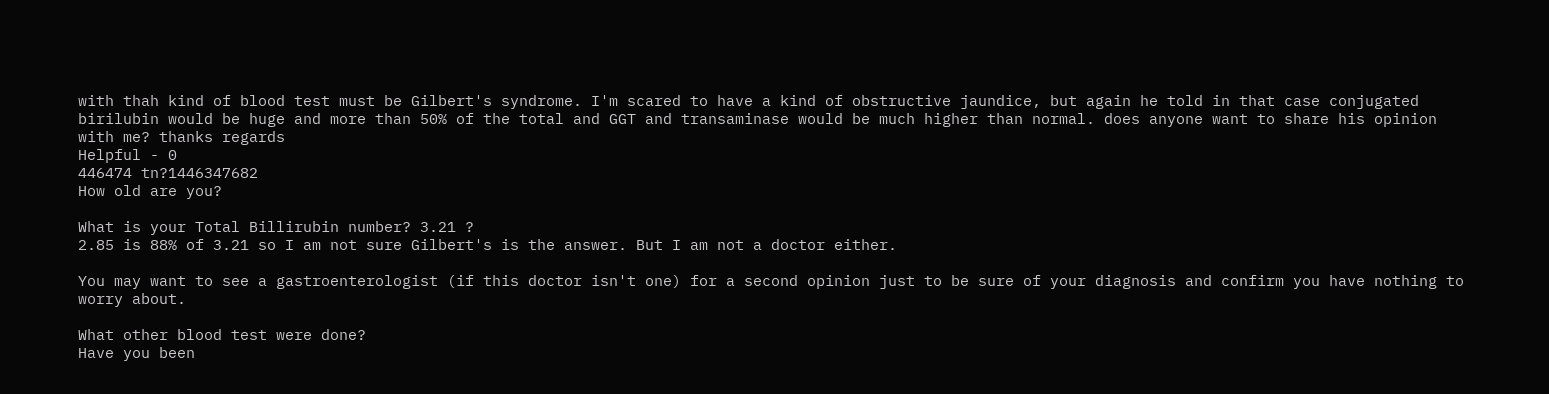with thah kind of blood test must be Gilbert's syndrome. I'm scared to have a kind of obstructive jaundice, but again he told in that case conjugated birilubin would be huge and more than 50% of the total and GGT and transaminase would be much higher than normal. does anyone want to share his opinion with me? thanks regards
Helpful - 0
446474 tn?1446347682
How old are you?

What is your Total Billirubin number? 3.21 ?
2.85 is 88% of 3.21 so I am not sure Gilbert's is the answer. But I am not a doctor either.

You may want to see a gastroenterologist (if this doctor isn't one) for a second opinion just to be sure of your diagnosis and confirm you have nothing to worry about.

What other blood test were done?
Have you been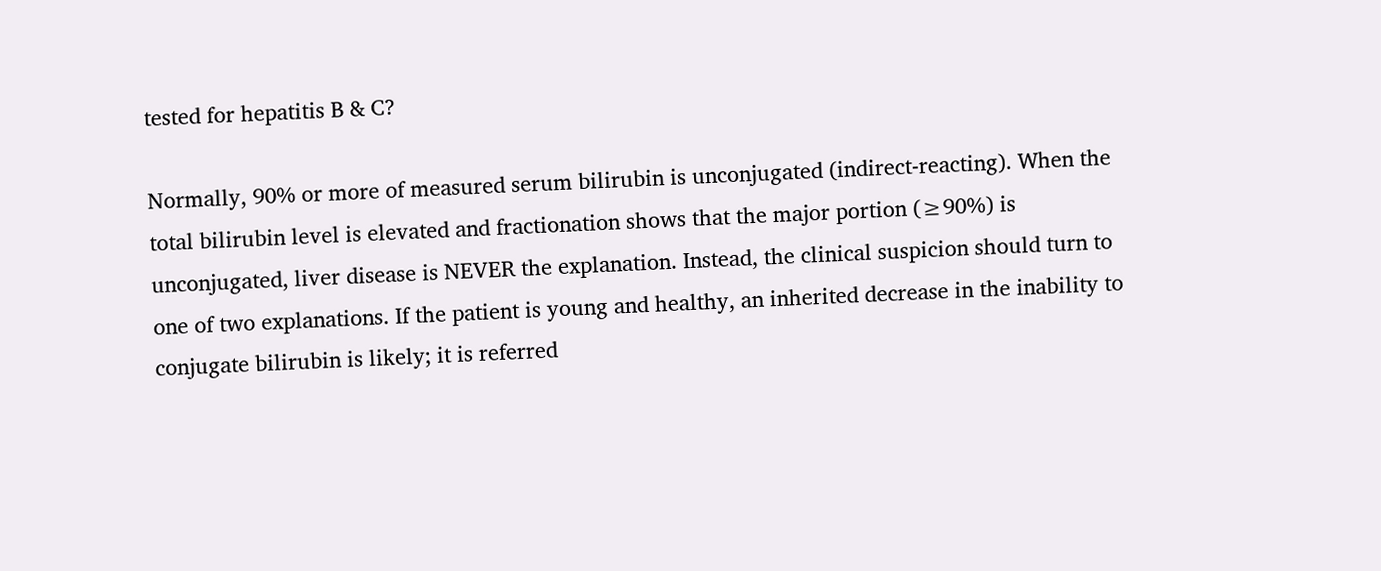tested for hepatitis B & C?

Normally, 90% or more of measured serum bilirubin is unconjugated (indirect-reacting). When the total bilirubin level is elevated and fractionation shows that the major portion (≥90%) is unconjugated, liver disease is NEVER the explanation. Instead, the clinical suspicion should turn to one of two explanations. If the patient is young and healthy, an inherited decrease in the inability to conjugate bilirubin is likely; it is referred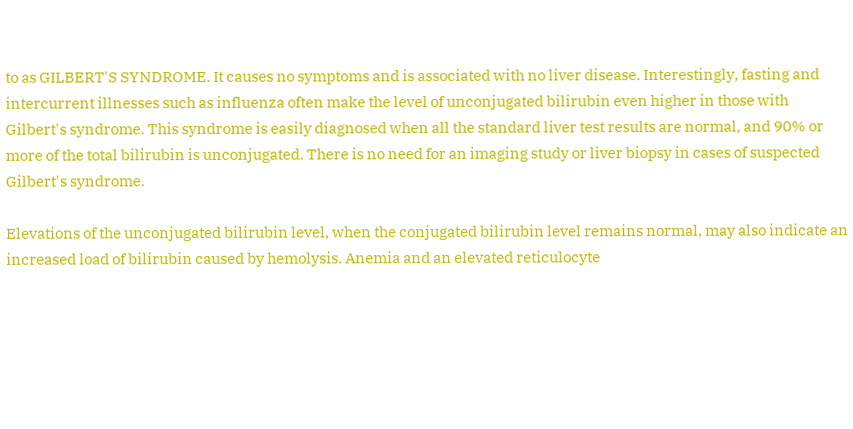to as GILBERT'S SYNDROME. It causes no symptoms and is associated with no liver disease. Interestingly, fasting and intercurrent illnesses such as influenza often make the level of unconjugated bilirubin even higher in those with Gilbert's syndrome. This syndrome is easily diagnosed when all the standard liver test results are normal, and 90% or more of the total bilirubin is unconjugated. There is no need for an imaging study or liver biopsy in cases of suspected Gilbert's syndrome.

Elevations of the unconjugated bilirubin level, when the conjugated bilirubin level remains normal, may also indicate an increased load of bilirubin caused by hemolysis. Anemia and an elevated reticulocyte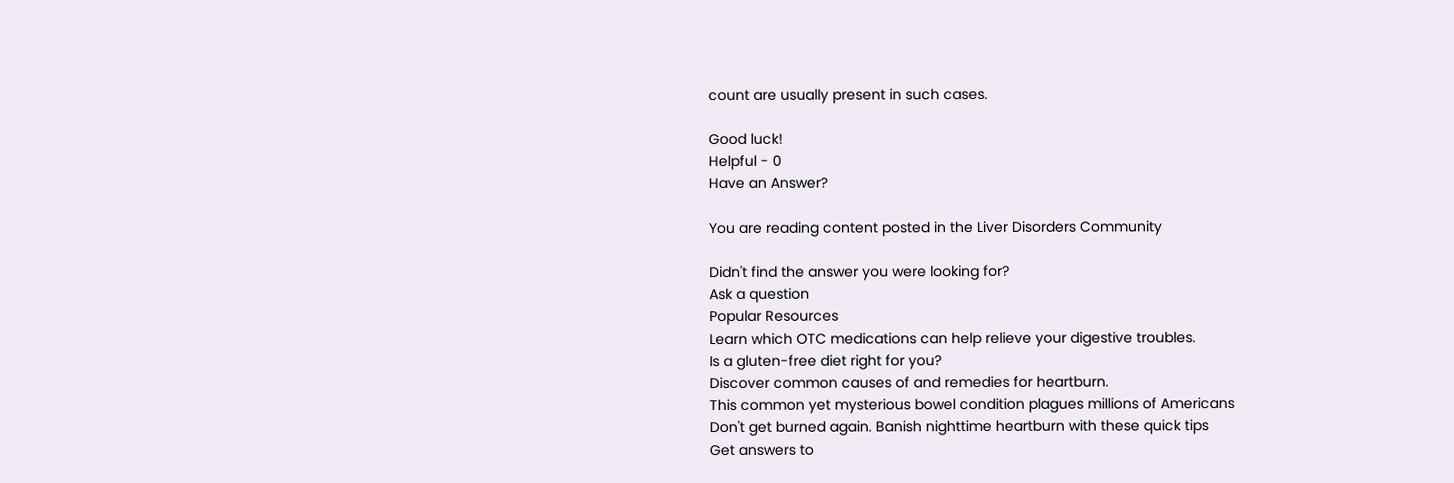count are usually present in such cases.

Good luck!
Helpful - 0
Have an Answer?

You are reading content posted in the Liver Disorders Community

Didn't find the answer you were looking for?
Ask a question
Popular Resources
Learn which OTC medications can help relieve your digestive troubles.
Is a gluten-free diet right for you?
Discover common causes of and remedies for heartburn.
This common yet mysterious bowel condition plagues millions of Americans
Don't get burned again. Banish nighttime heartburn with these quick tips
Get answers to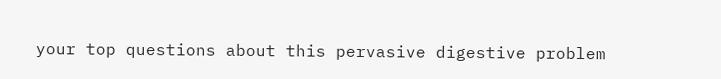your top questions about this pervasive digestive problem